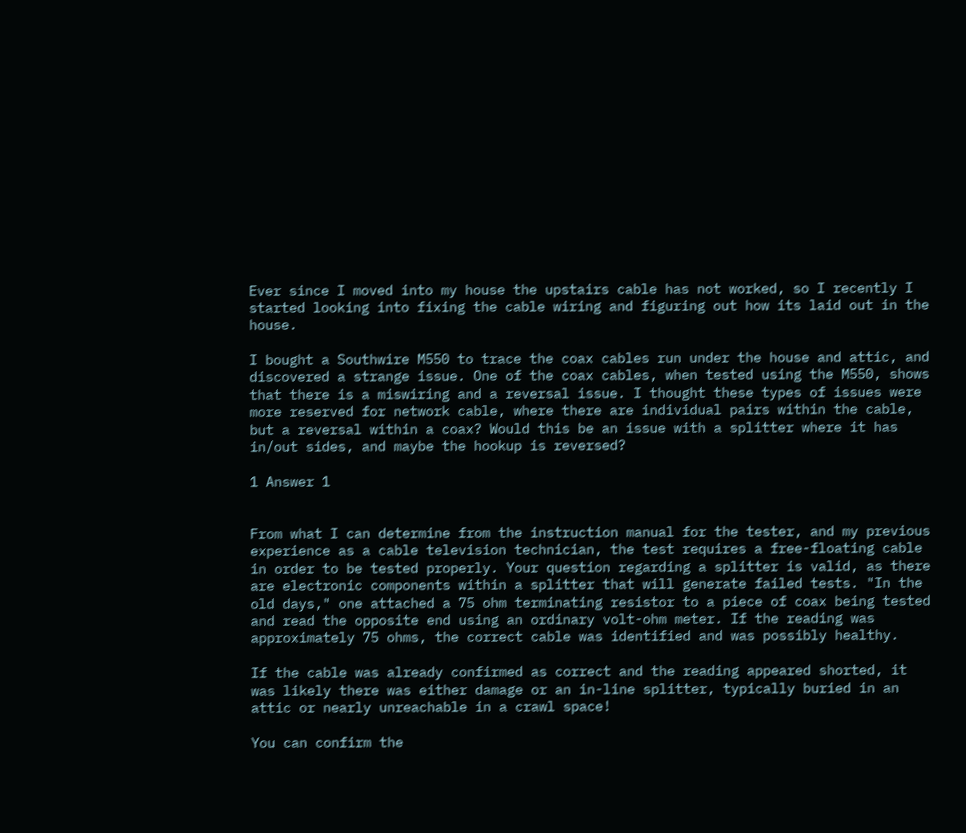Ever since I moved into my house the upstairs cable has not worked, so I recently I started looking into fixing the cable wiring and figuring out how its laid out in the house.

I bought a Southwire M550 to trace the coax cables run under the house and attic, and discovered a strange issue. One of the coax cables, when tested using the M550, shows that there is a miswiring and a reversal issue. I thought these types of issues were more reserved for network cable, where there are individual pairs within the cable, but a reversal within a coax? Would this be an issue with a splitter where it has in/out sides, and maybe the hookup is reversed?

1 Answer 1


From what I can determine from the instruction manual for the tester, and my previous experience as a cable television technician, the test requires a free-floating cable in order to be tested properly. Your question regarding a splitter is valid, as there are electronic components within a splitter that will generate failed tests. "In the old days," one attached a 75 ohm terminating resistor to a piece of coax being tested and read the opposite end using an ordinary volt-ohm meter. If the reading was approximately 75 ohms, the correct cable was identified and was possibly healthy.

If the cable was already confirmed as correct and the reading appeared shorted, it was likely there was either damage or an in-line splitter, typically buried in an attic or nearly unreachable in a crawl space!

You can confirm the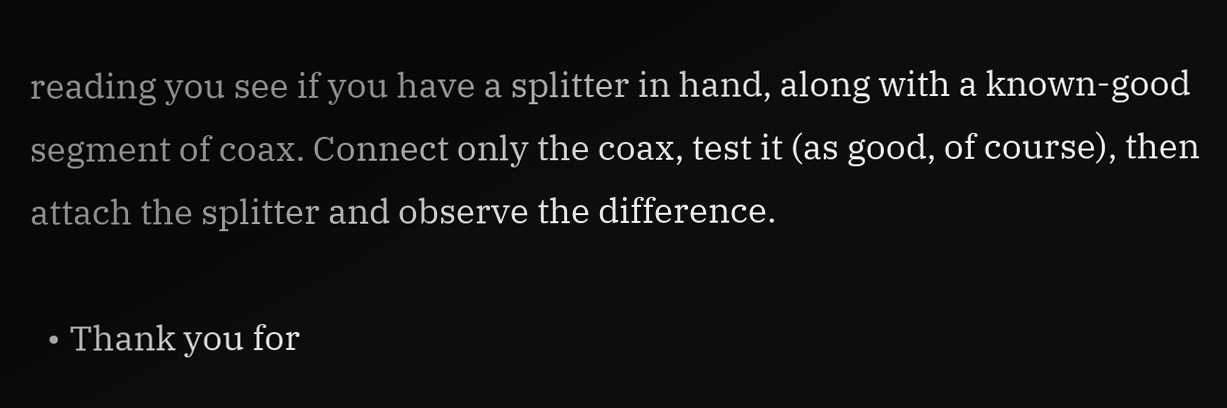reading you see if you have a splitter in hand, along with a known-good segment of coax. Connect only the coax, test it (as good, of course), then attach the splitter and observe the difference.

  • Thank you for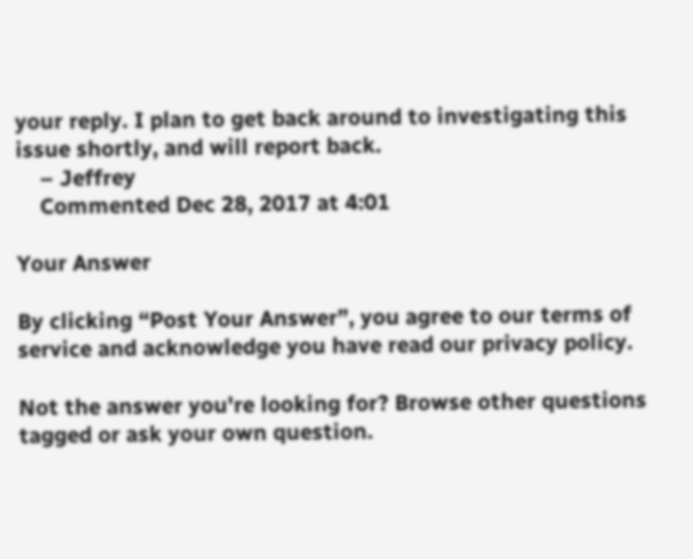your reply. I plan to get back around to investigating this issue shortly, and will report back.
    – Jeffrey
    Commented Dec 28, 2017 at 4:01

Your Answer

By clicking “Post Your Answer”, you agree to our terms of service and acknowledge you have read our privacy policy.

Not the answer you're looking for? Browse other questions tagged or ask your own question.